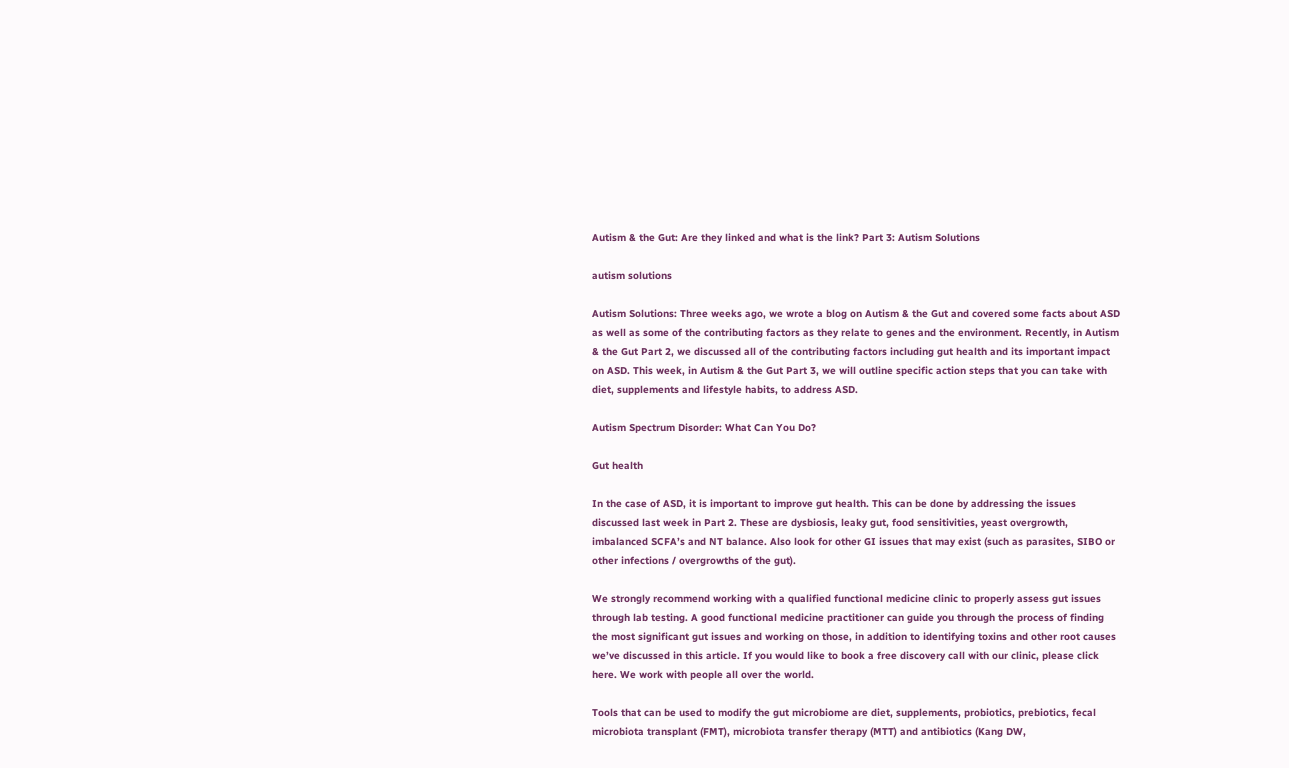Autism & the Gut: Are they linked and what is the link? Part 3: Autism Solutions

autism solutions

Autism Solutions: Three weeks ago, we wrote a blog on Autism & the Gut and covered some facts about ASD as well as some of the contributing factors as they relate to genes and the environment. Recently, in Autism & the Gut Part 2, we discussed all of the contributing factors including gut health and its important impact on ASD. This week, in Autism & the Gut Part 3, we will outline specific action steps that you can take with diet, supplements and lifestyle habits, to address ASD.

Autism Spectrum Disorder: What Can You Do?

Gut health

In the case of ASD, it is important to improve gut health. This can be done by addressing the issues discussed last week in Part 2. These are dysbiosis, leaky gut, food sensitivities, yeast overgrowth, imbalanced SCFA’s and NT balance. Also look for other GI issues that may exist (such as parasites, SIBO or other infections / overgrowths of the gut).

We strongly recommend working with a qualified functional medicine clinic to properly assess gut issues through lab testing. A good functional medicine practitioner can guide you through the process of finding the most significant gut issues and working on those, in addition to identifying toxins and other root causes we’ve discussed in this article. If you would like to book a free discovery call with our clinic, please click here. We work with people all over the world.

Tools that can be used to modify the gut microbiome are diet, supplements, probiotics, prebiotics, fecal microbiota transplant (FMT), microbiota transfer therapy (MTT) and antibiotics (Kang DW,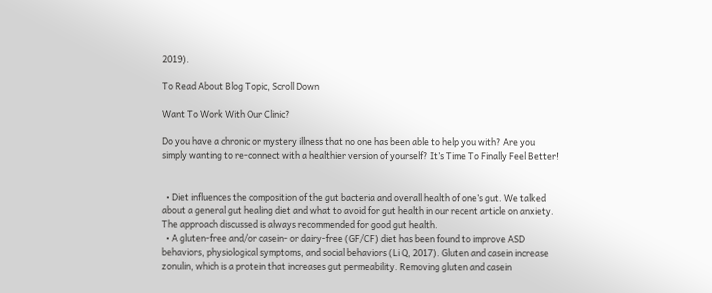2019).

To Read About Blog Topic, Scroll Down

Want To Work With Our Clinic?

Do you have a chronic or mystery illness that no one has been able to help you with? Are you simply wanting to re-connect with a healthier version of yourself? It’s Time To Finally Feel Better!


  • Diet influences the composition of the gut bacteria and overall health of one’s gut. We talked about a general gut healing diet and what to avoid for gut health in our recent article on anxiety. The approach discussed is always recommended for good gut health.
  • A gluten-free and/or casein- or dairy-free (GF/CF) diet has been found to improve ASD behaviors, physiological symptoms, and social behaviors (Li Q, 2017). Gluten and casein increase zonulin, which is a protein that increases gut permeability. Removing gluten and casein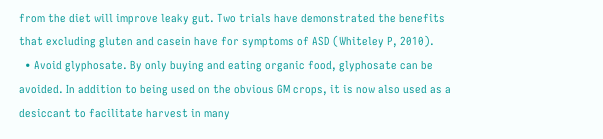from the diet will improve leaky gut. Two trials have demonstrated the benefits that excluding gluten and casein have for symptoms of ASD (Whiteley P, 2010).
  • Avoid glyphosate. By only buying and eating organic food, glyphosate can be avoided. In addition to being used on the obvious GM crops, it is now also used as a desiccant to facilitate harvest in many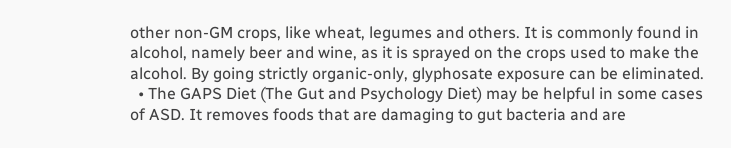other non-GM crops, like wheat, legumes and others. It is commonly found in alcohol, namely beer and wine, as it is sprayed on the crops used to make the alcohol. By going strictly organic-only, glyphosate exposure can be eliminated.
  • The GAPS Diet (The Gut and Psychology Diet) may be helpful in some cases of ASD. It removes foods that are damaging to gut bacteria and are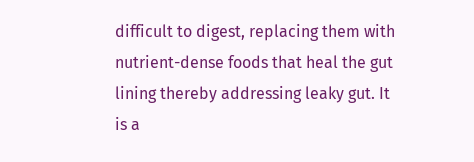difficult to digest, replacing them with nutrient-dense foods that heal the gut lining thereby addressing leaky gut. It is a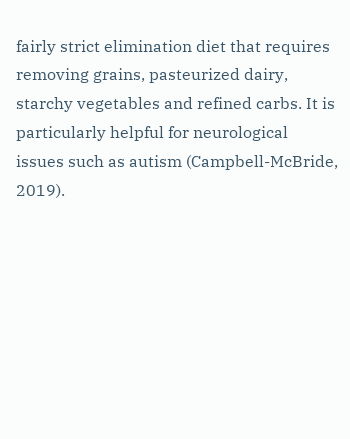fairly strict elimination diet that requires removing grains, pasteurized dairy, starchy vegetables and refined carbs. It is particularly helpful for neurological issues such as autism (Campbell-McBride, 2019).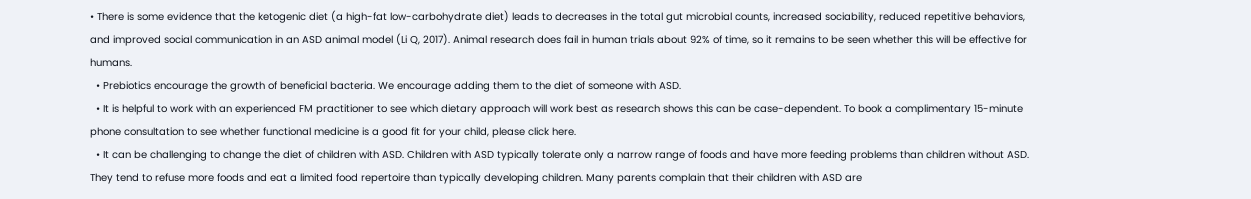• There is some evidence that the ketogenic diet (a high-fat low-carbohydrate diet) leads to decreases in the total gut microbial counts, increased sociability, reduced repetitive behaviors, and improved social communication in an ASD animal model (Li Q, 2017). Animal research does fail in human trials about 92% of time, so it remains to be seen whether this will be effective for humans.
  • Prebiotics encourage the growth of beneficial bacteria. We encourage adding them to the diet of someone with ASD.
  • It is helpful to work with an experienced FM practitioner to see which dietary approach will work best as research shows this can be case-dependent. To book a complimentary 15-minute phone consultation to see whether functional medicine is a good fit for your child, please click here.
  • It can be challenging to change the diet of children with ASD. Children with ASD typically tolerate only a narrow range of foods and have more feeding problems than children without ASD. They tend to refuse more foods and eat a limited food repertoire than typically developing children. Many parents complain that their children with ASD are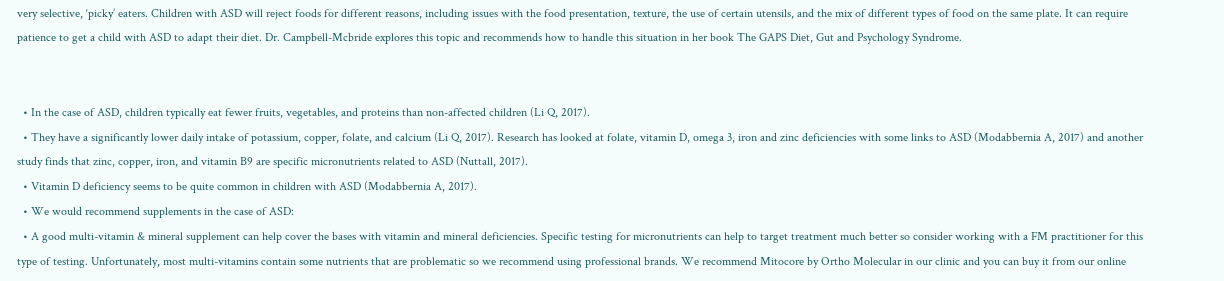very selective, ‘picky’ eaters. Children with ASD will reject foods for different reasons, including issues with the food presentation, texture, the use of certain utensils, and the mix of different types of food on the same plate. It can require patience to get a child with ASD to adapt their diet. Dr. Campbell-Mcbride explores this topic and recommends how to handle this situation in her book The GAPS Diet, Gut and Psychology Syndrome.


  • In the case of ASD, children typically eat fewer fruits, vegetables, and proteins than non-affected children (Li Q, 2017).
  • They have a significantly lower daily intake of potassium, copper, folate, and calcium (Li Q, 2017). Research has looked at folate, vitamin D, omega 3, iron and zinc deficiencies with some links to ASD (Modabbernia A, 2017) and another study finds that zinc, copper, iron, and vitamin B9 are specific micronutrients related to ASD (Nuttall, 2017).
  • Vitamin D deficiency seems to be quite common in children with ASD (Modabbernia A, 2017).
  • We would recommend supplements in the case of ASD:
  • A good multi-vitamin & mineral supplement can help cover the bases with vitamin and mineral deficiencies. Specific testing for micronutrients can help to target treatment much better so consider working with a FM practitioner for this type of testing. Unfortunately, most multi-vitamins contain some nutrients that are problematic so we recommend using professional brands. We recommend Mitocore by Ortho Molecular in our clinic and you can buy it from our online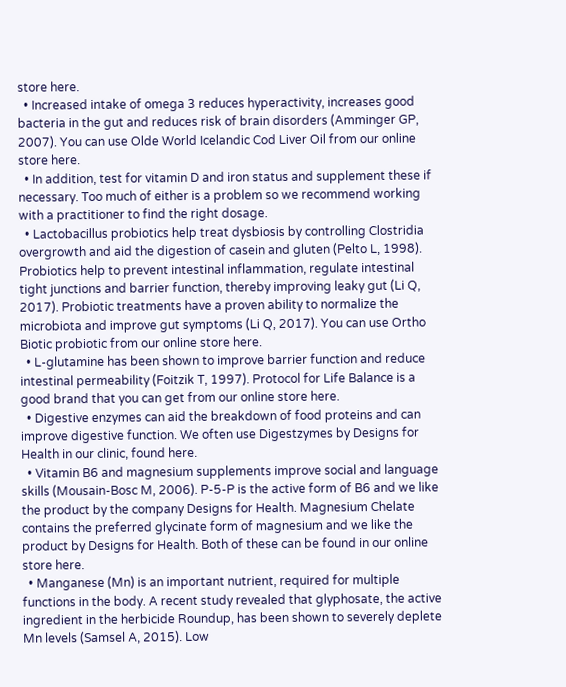store here.
  • Increased intake of omega 3 reduces hyperactivity, increases good bacteria in the gut and reduces risk of brain disorders (Amminger GP, 2007). You can use Olde World Icelandic Cod Liver Oil from our online store here.
  • In addition, test for vitamin D and iron status and supplement these if necessary. Too much of either is a problem so we recommend working with a practitioner to find the right dosage.
  • Lactobacillus probiotics help treat dysbiosis by controlling Clostridia overgrowth and aid the digestion of casein and gluten (Pelto L, 1998). Probiotics help to prevent intestinal inflammation, regulate intestinal tight junctions and barrier function, thereby improving leaky gut (Li Q, 2017). Probiotic treatments have a proven ability to normalize the microbiota and improve gut symptoms (Li Q, 2017). You can use Ortho Biotic probiotic from our online store here.
  • L-glutamine has been shown to improve barrier function and reduce intestinal permeability (Foitzik T, 1997). Protocol for Life Balance is a good brand that you can get from our online store here.
  • Digestive enzymes can aid the breakdown of food proteins and can improve digestive function. We often use Digestzymes by Designs for Health in our clinic, found here.
  • Vitamin B6 and magnesium supplements improve social and language skills (Mousain-Bosc M, 2006). P-5-P is the active form of B6 and we like the product by the company Designs for Health. Magnesium Chelate contains the preferred glycinate form of magnesium and we like the product by Designs for Health. Both of these can be found in our online store here.
  • Manganese (Mn) is an important nutrient, required for multiple functions in the body. A recent study revealed that glyphosate, the active ingredient in the herbicide Roundup, has been shown to severely deplete Mn levels (Samsel A, 2015). Low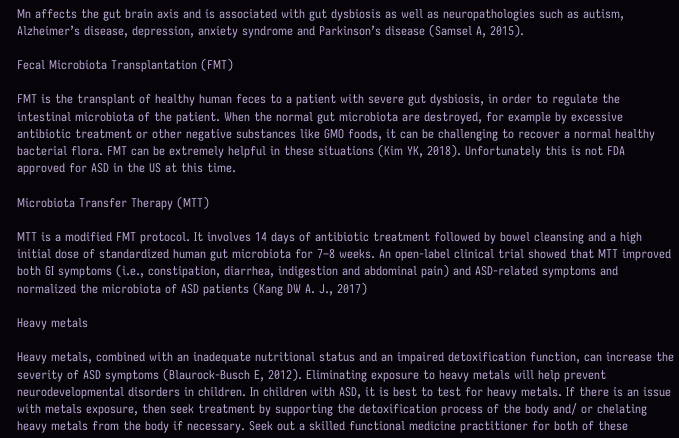Mn affects the gut brain axis and is associated with gut dysbiosis as well as neuropathologies such as autism, Alzheimer’s disease, depression, anxiety syndrome and Parkinson’s disease (Samsel A, 2015).

Fecal Microbiota Transplantation (FMT)

FMT is the transplant of healthy human feces to a patient with severe gut dysbiosis, in order to regulate the intestinal microbiota of the patient. When the normal gut microbiota are destroyed, for example by excessive antibiotic treatment or other negative substances like GMO foods, it can be challenging to recover a normal healthy bacterial flora. FMT can be extremely helpful in these situations (Kim YK, 2018). Unfortunately this is not FDA approved for ASD in the US at this time.

Microbiota Transfer Therapy (MTT)

MTT is a modified FMT protocol. It involves 14 days of antibiotic treatment followed by bowel cleansing and a high initial dose of standardized human gut microbiota for 7–8 weeks. An open-label clinical trial showed that MTT improved both GI symptoms (i.e., constipation, diarrhea, indigestion and abdominal pain) and ASD-related symptoms and normalized the microbiota of ASD patients (Kang DW A. J., 2017)

Heavy metals

Heavy metals, combined with an inadequate nutritional status and an impaired detoxification function, can increase the severity of ASD symptoms (Blaurock-Busch E, 2012). Eliminating exposure to heavy metals will help prevent neurodevelopmental disorders in children. In children with ASD, it is best to test for heavy metals. If there is an issue with metals exposure, then seek treatment by supporting the detoxification process of the body and/ or chelating heavy metals from the body if necessary. Seek out a skilled functional medicine practitioner for both of these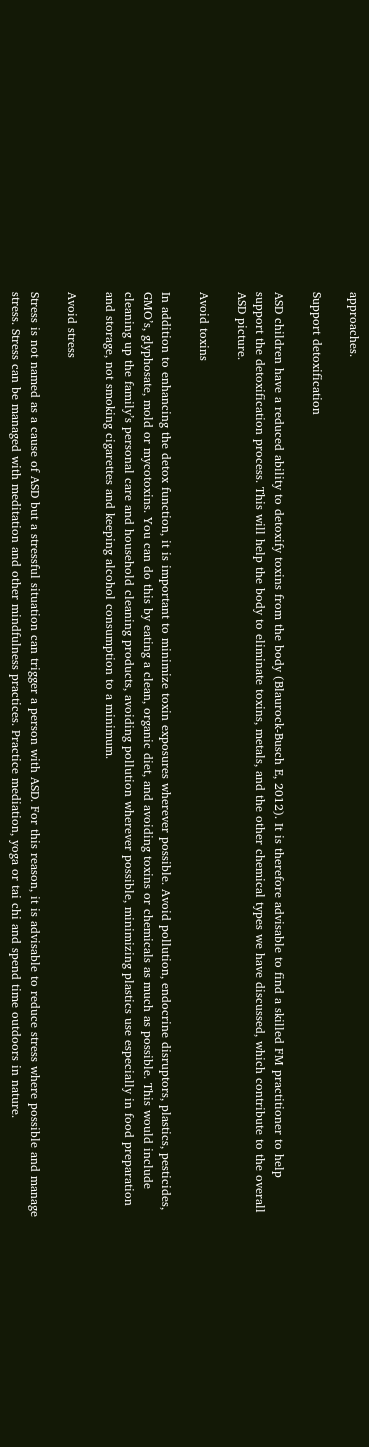approaches.

Support detoxification

ASD children have a reduced ability to detoxify toxins from the body (Blaurock-Busch E, 2012). It is therefore advisable to find a skilled FM practitioner to help support the detoxification process. This will help the body to eliminate toxins, metals, and the other chemical types we have discussed, which contribute to the overall ASD picture.

Avoid toxins

In addition to enhancing the detox function, it is important to minimize toxin exposures wherever possible. Avoid pollution, endocrine disruptors, plastics, pesticides, GMO’s, glyphosate, mold or mycotoxins. You can do this by eating a clean, organic diet, and avoiding toxins or chemicals as much as possible. This would include cleaning up the family’s personal care and household cleaning products, avoiding pollution wherever possible, minimizing plastics use especially in food preparation and storage, not smoking cigarettes and keeping alcohol consumption to a minimum.

Avoid stress

Stress is not named as a cause of ASD but a stressful situation can trigger a person with ASD. For this reason, it is advisable to reduce stress where possible and manage stress. Stress can be managed with meditation and other mindfulness practices. Practice mediation, yoga or tai chi and spend time outdoors in nature.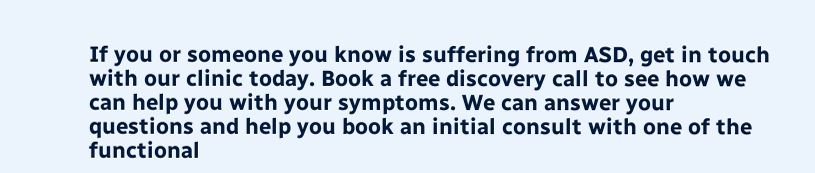If you or someone you know is suffering from ASD, get in touch with our clinic today. Book a free discovery call to see how we can help you with your symptoms. We can answer your questions and help you book an initial consult with one of the functional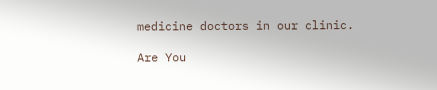medicine doctors in our clinic.

Are You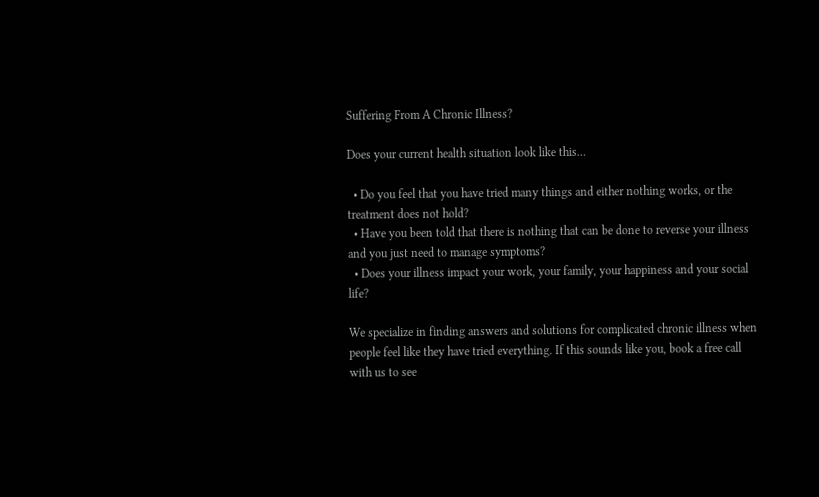Suffering From A Chronic Illness?

Does your current health situation look like this…

  • Do you feel that you have tried many things and either nothing works, or the treatment does not hold?
  • Have you been told that there is nothing that can be done to reverse your illness and you just need to manage symptoms?
  • Does your illness impact your work, your family, your happiness and your social life?

We specialize in finding answers and solutions for complicated chronic illness when people feel like they have tried everything. If this sounds like you, book a free call with us to see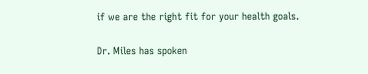if we are the right fit for your health goals.

Dr. Miles has spoken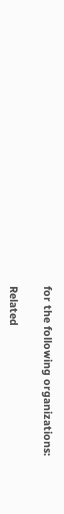for the following organizations:

Related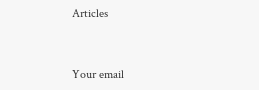Articles


Your email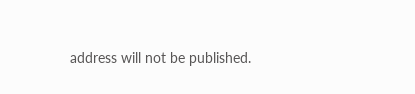address will not be published.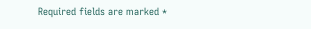Required fields are marked *